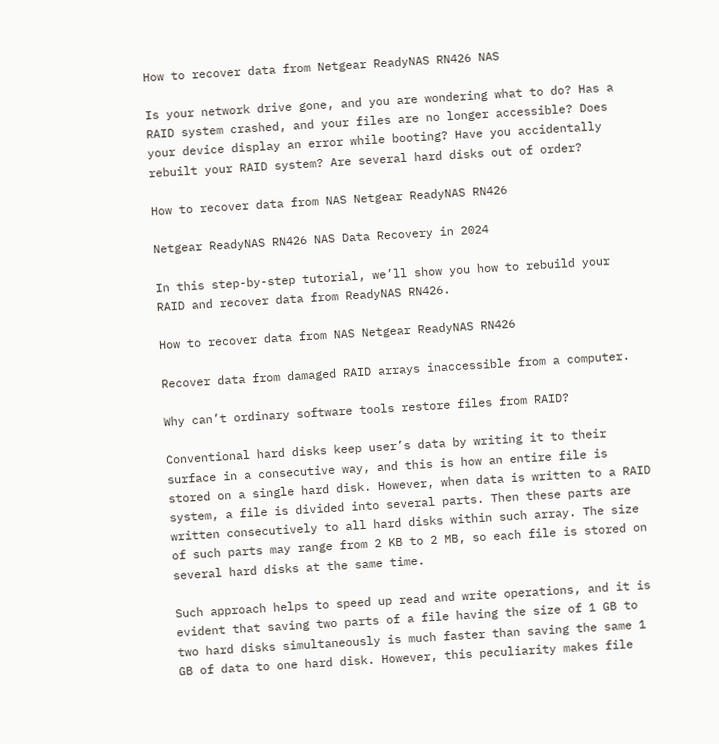How to recover data from Netgear ReadyNAS RN426 NAS

Is your network drive gone, and you are wondering what to do? Has a RAID system crashed, and your files are no longer accessible? Does your device display an error while booting? Have you accidentally rebuilt your RAID system? Are several hard disks out of order?

How to recover data from NAS Netgear ReadyNAS RN426

Netgear ReadyNAS RN426 NAS Data Recovery in 2024

In this step-by-step tutorial, we’ll show you how to rebuild your RAID and recover data from ReadyNAS RN426.

How to recover data from NAS Netgear ReadyNAS RN426

Recover data from damaged RAID arrays inaccessible from a computer.

Why can’t ordinary software tools restore files from RAID?

Conventional hard disks keep user’s data by writing it to their surface in a consecutive way, and this is how an entire file is stored on a single hard disk. However, when data is written to a RAID system, a file is divided into several parts. Then these parts are written consecutively to all hard disks within such array. The size of such parts may range from 2 KB to 2 MB, so each file is stored on several hard disks at the same time.

Such approach helps to speed up read and write operations, and it is evident that saving two parts of a file having the size of 1 GB to two hard disks simultaneously is much faster than saving the same 1 GB of data to one hard disk. However, this peculiarity makes file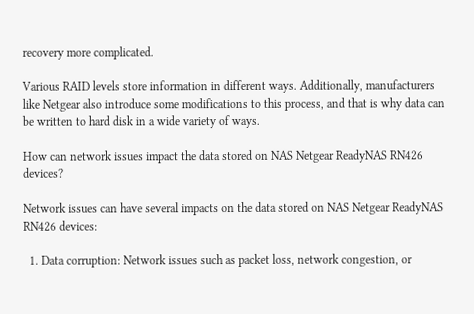recovery more complicated.

Various RAID levels store information in different ways. Additionally, manufacturers like Netgear also introduce some modifications to this process, and that is why data can be written to hard disk in a wide variety of ways.

How can network issues impact the data stored on NAS Netgear ReadyNAS RN426 devices?

Network issues can have several impacts on the data stored on NAS Netgear ReadyNAS RN426 devices:

  1. Data corruption: Network issues such as packet loss, network congestion, or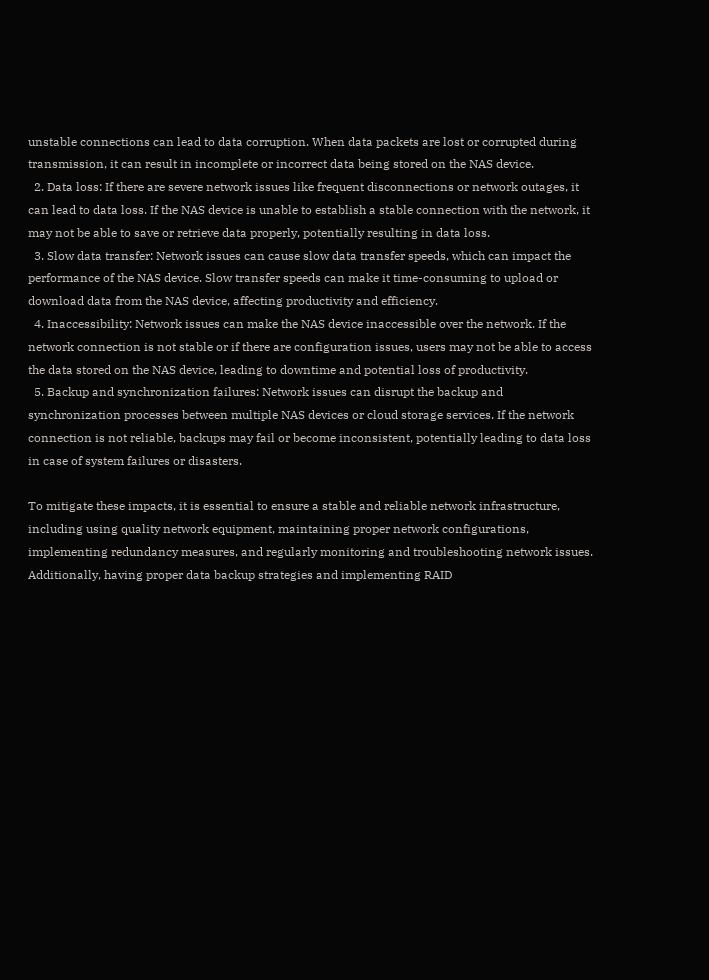unstable connections can lead to data corruption. When data packets are lost or corrupted during transmission, it can result in incomplete or incorrect data being stored on the NAS device.
  2. Data loss: If there are severe network issues like frequent disconnections or network outages, it can lead to data loss. If the NAS device is unable to establish a stable connection with the network, it may not be able to save or retrieve data properly, potentially resulting in data loss.
  3. Slow data transfer: Network issues can cause slow data transfer speeds, which can impact the performance of the NAS device. Slow transfer speeds can make it time-consuming to upload or download data from the NAS device, affecting productivity and efficiency.
  4. Inaccessibility: Network issues can make the NAS device inaccessible over the network. If the network connection is not stable or if there are configuration issues, users may not be able to access the data stored on the NAS device, leading to downtime and potential loss of productivity.
  5. Backup and synchronization failures: Network issues can disrupt the backup and synchronization processes between multiple NAS devices or cloud storage services. If the network connection is not reliable, backups may fail or become inconsistent, potentially leading to data loss in case of system failures or disasters.

To mitigate these impacts, it is essential to ensure a stable and reliable network infrastructure, including using quality network equipment, maintaining proper network configurations, implementing redundancy measures, and regularly monitoring and troubleshooting network issues. Additionally, having proper data backup strategies and implementing RAID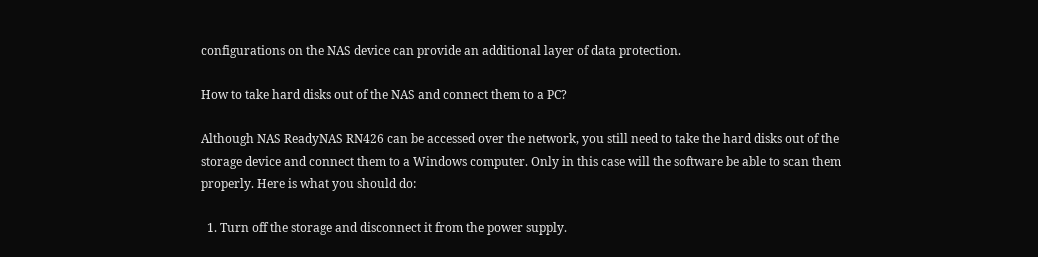configurations on the NAS device can provide an additional layer of data protection.

How to take hard disks out of the NAS and connect them to a PC?

Although NAS ReadyNAS RN426 can be accessed over the network, you still need to take the hard disks out of the storage device and connect them to a Windows computer. Only in this case will the software be able to scan them properly. Here is what you should do:

  1. Turn off the storage and disconnect it from the power supply.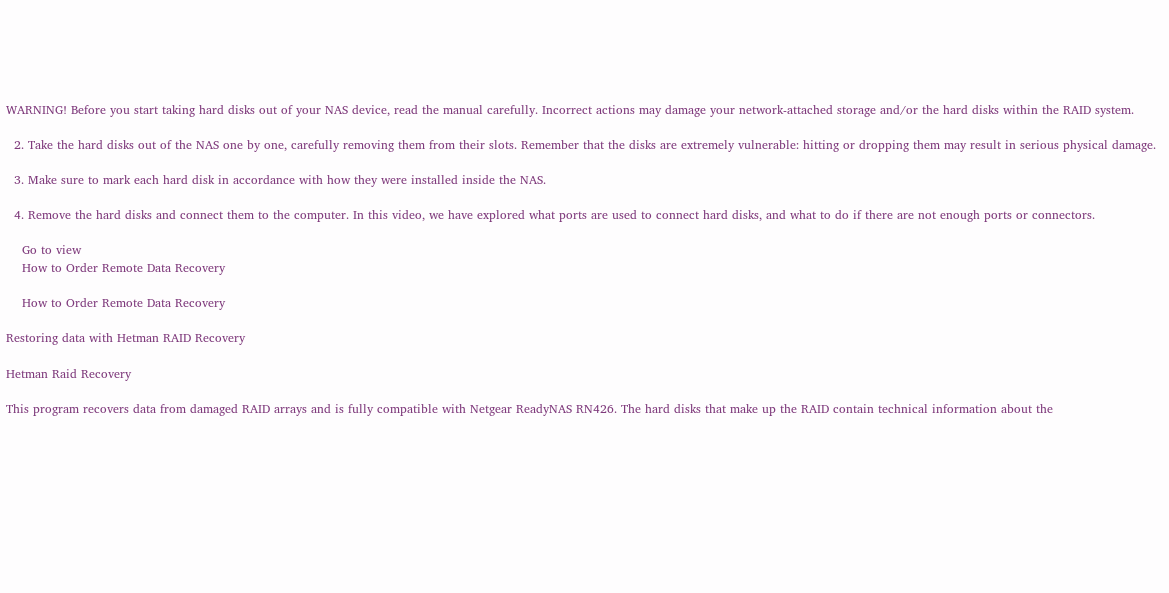WARNING! Before you start taking hard disks out of your NAS device, read the manual carefully. Incorrect actions may damage your network-attached storage and/or the hard disks within the RAID system.

  2. Take the hard disks out of the NAS one by one, carefully removing them from their slots. Remember that the disks are extremely vulnerable: hitting or dropping them may result in serious physical damage.

  3. Make sure to mark each hard disk in accordance with how they were installed inside the NAS.

  4. Remove the hard disks and connect them to the computer. In this video, we have explored what ports are used to connect hard disks, and what to do if there are not enough ports or connectors.

    Go to view
    How to Order Remote Data Recovery

    How to Order Remote Data Recovery

Restoring data with Hetman RAID Recovery

Hetman Raid Recovery

This program recovers data from damaged RAID arrays and is fully compatible with Netgear ReadyNAS RN426. The hard disks that make up the RAID contain technical information about the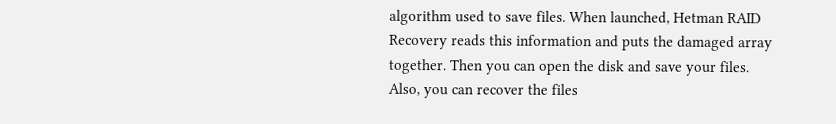algorithm used to save files. When launched, Hetman RAID Recovery reads this information and puts the damaged array together. Then you can open the disk and save your files. Also, you can recover the files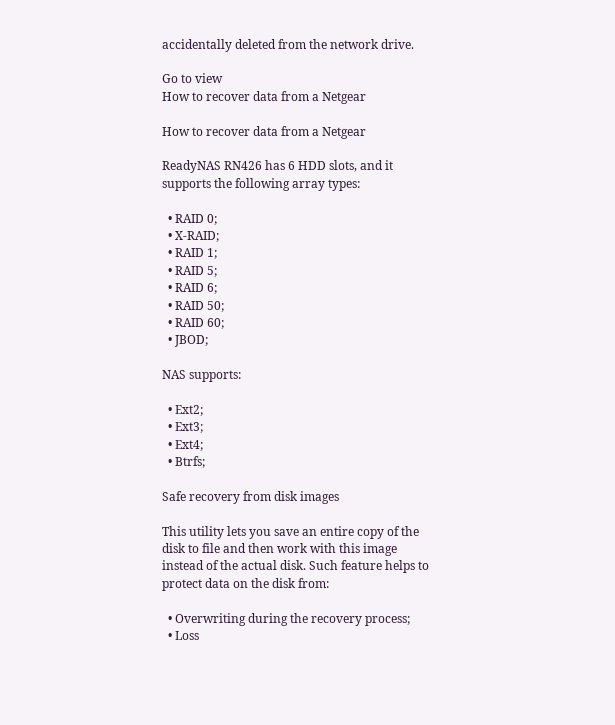accidentally deleted from the network drive.

Go to view
How to recover data from a Netgear

How to recover data from a Netgear

ReadyNAS RN426 has 6 HDD slots, and it supports the following array types:

  • RAID 0;
  • X-RAID;
  • RAID 1;
  • RAID 5;
  • RAID 6;
  • RAID 50;
  • RAID 60;
  • JBOD;

NAS supports:

  • Ext2;
  • Ext3;
  • Ext4;
  • Btrfs;

Safe recovery from disk images

This utility lets you save an entire copy of the disk to file and then work with this image instead of the actual disk. Such feature helps to protect data on the disk from:

  • Overwriting during the recovery process;
  • Loss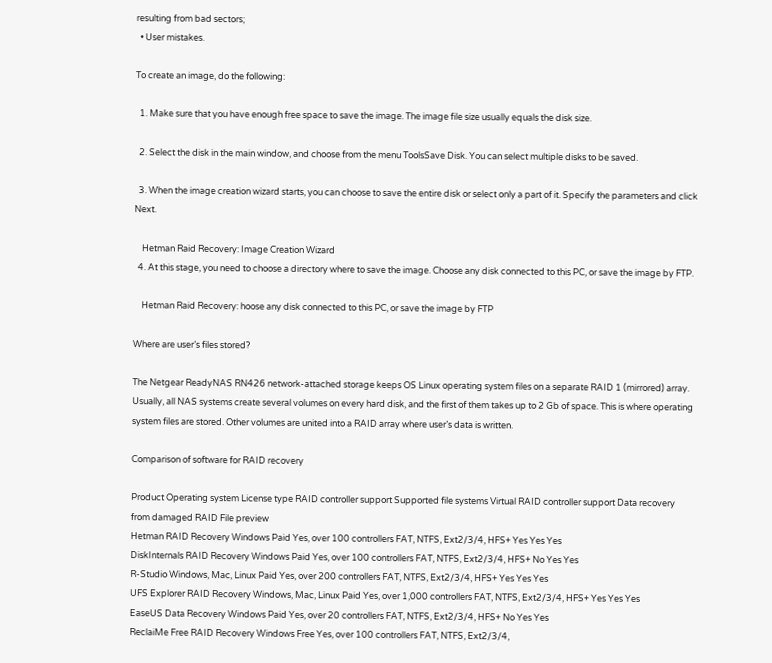resulting from bad sectors;
  • User mistakes.

To create an image, do the following:

  1. Make sure that you have enough free space to save the image. The image file size usually equals the disk size.

  2. Select the disk in the main window, and choose from the menu ToolsSave Disk. You can select multiple disks to be saved.

  3. When the image creation wizard starts, you can choose to save the entire disk or select only a part of it. Specify the parameters and click Next.

    Hetman Raid Recovery: Image Creation Wizard
  4. At this stage, you need to choose a directory where to save the image. Choose any disk connected to this PC, or save the image by FTP.

    Hetman Raid Recovery: hoose any disk connected to this PC, or save the image by FTP

Where are user’s files stored?

The Netgear ReadyNAS RN426 network-attached storage keeps OS Linux operating system files on a separate RAID 1 (mirrored) array. Usually, all NAS systems create several volumes on every hard disk, and the first of them takes up to 2 Gb of space. This is where operating system files are stored. Other volumes are united into a RAID array where user’s data is written.

Comparison of software for RAID recovery

Product Operating system License type RAID controller support Supported file systems Virtual RAID controller support Data recovery from damaged RAID File preview
Hetman RAID Recovery Windows Paid Yes, over 100 controllers FAT, NTFS, Ext2/3/4, HFS+ Yes Yes Yes
DiskInternals RAID Recovery Windows Paid Yes, over 100 controllers FAT, NTFS, Ext2/3/4, HFS+ No Yes Yes
R-Studio Windows, Mac, Linux Paid Yes, over 200 controllers FAT, NTFS, Ext2/3/4, HFS+ Yes Yes Yes
UFS Explorer RAID Recovery Windows, Mac, Linux Paid Yes, over 1,000 controllers FAT, NTFS, Ext2/3/4, HFS+ Yes Yes Yes
EaseUS Data Recovery Windows Paid Yes, over 20 controllers FAT, NTFS, Ext2/3/4, HFS+ No Yes Yes
ReclaiMe Free RAID Recovery Windows Free Yes, over 100 controllers FAT, NTFS, Ext2/3/4,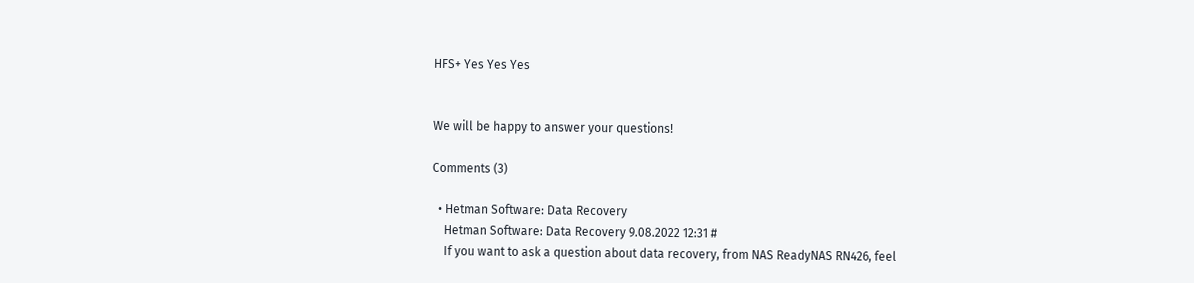HFS+ Yes Yes Yes


We will be happy to answer your questions!

Comments (3)

  • Hetman Software: Data Recovery
    Hetman Software: Data Recovery 9.08.2022 12:31 #
    If you want to ask a question about data recovery, from NAS ReadyNAS RN426, feel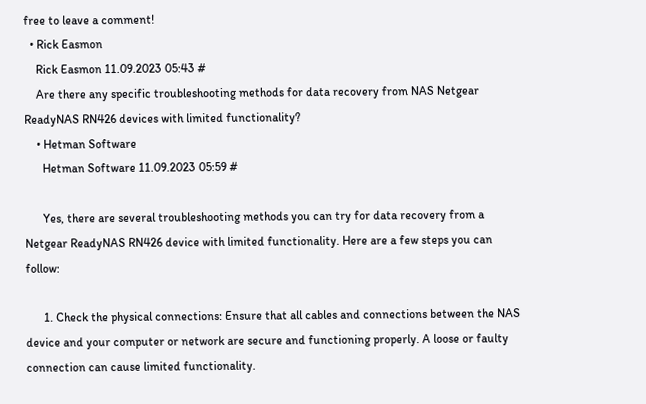free to leave a comment!
  • Rick Easmon
    Rick Easmon 11.09.2023 05:43 #
    Are there any specific troubleshooting methods for data recovery from NAS Netgear ReadyNAS RN426 devices with limited functionality?
    • Hetman Software
      Hetman Software 11.09.2023 05:59 #

      Yes, there are several troubleshooting methods you can try for data recovery from a Netgear ReadyNAS RN426 device with limited functionality. Here are a few steps you can follow:

      1. Check the physical connections: Ensure that all cables and connections between the NAS device and your computer or network are secure and functioning properly. A loose or faulty connection can cause limited functionality.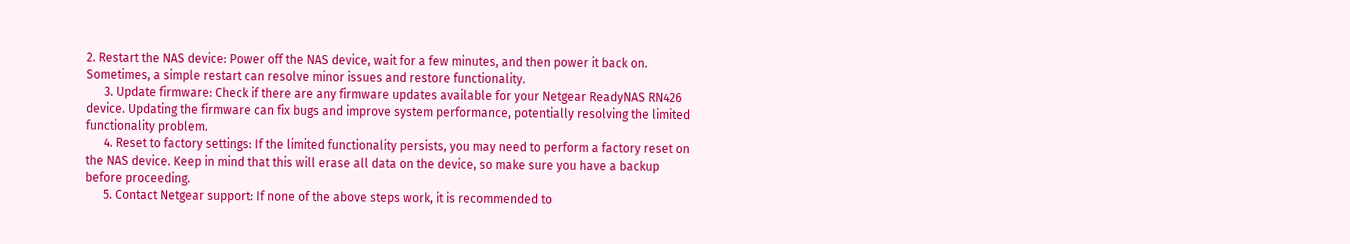2. Restart the NAS device: Power off the NAS device, wait for a few minutes, and then power it back on. Sometimes, a simple restart can resolve minor issues and restore functionality.
      3. Update firmware: Check if there are any firmware updates available for your Netgear ReadyNAS RN426 device. Updating the firmware can fix bugs and improve system performance, potentially resolving the limited functionality problem.
      4. Reset to factory settings: If the limited functionality persists, you may need to perform a factory reset on the NAS device. Keep in mind that this will erase all data on the device, so make sure you have a backup before proceeding.
      5. Contact Netgear support: If none of the above steps work, it is recommended to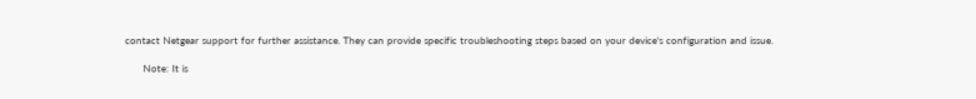contact Netgear support for further assistance. They can provide specific troubleshooting steps based on your device's configuration and issue.

      Note: It is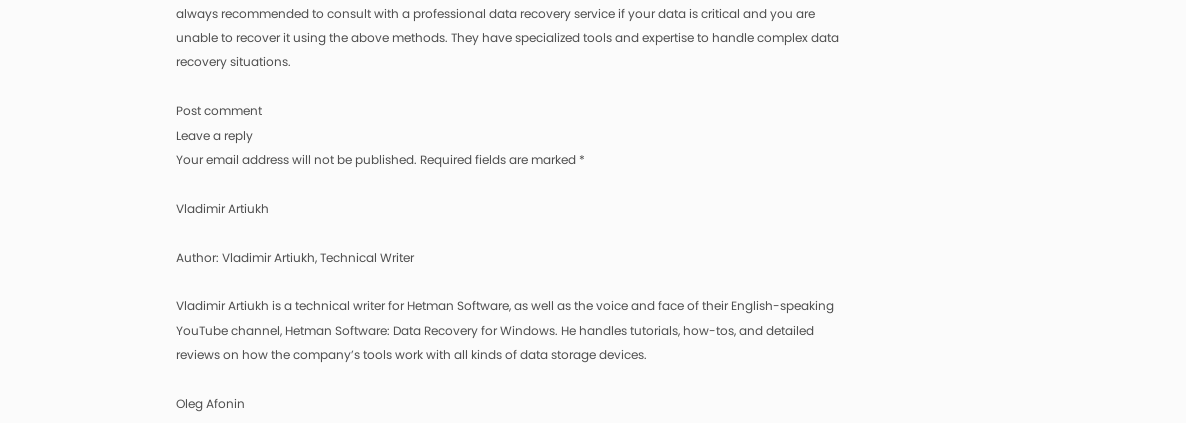always recommended to consult with a professional data recovery service if your data is critical and you are unable to recover it using the above methods. They have specialized tools and expertise to handle complex data recovery situations.

Post comment
Leave a reply
Your email address will not be published. Required fields are marked *

Vladimir Artiukh

Author: Vladimir Artiukh, Technical Writer

Vladimir Artiukh is a technical writer for Hetman Software, as well as the voice and face of their English-speaking YouTube channel, Hetman Software: Data Recovery for Windows. He handles tutorials, how-tos, and detailed reviews on how the company’s tools work with all kinds of data storage devices.

Oleg Afonin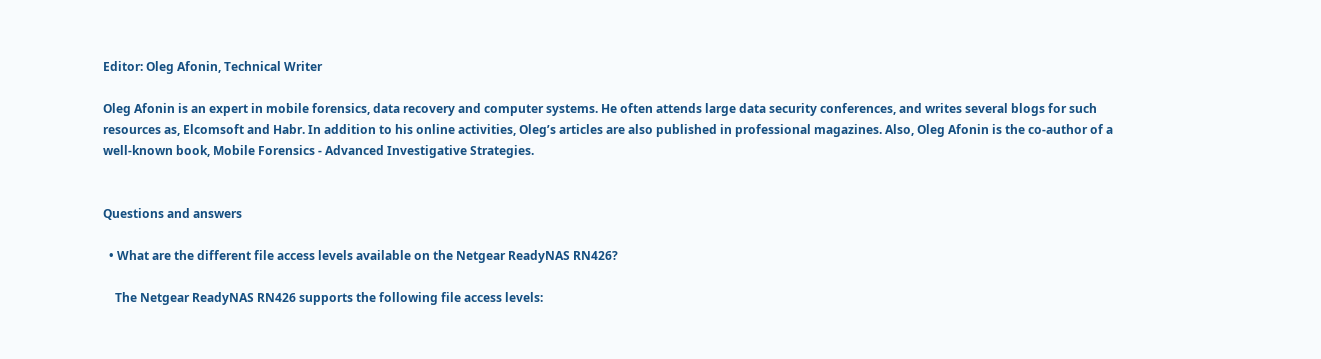Editor: Oleg Afonin, Technical Writer

Oleg Afonin is an expert in mobile forensics, data recovery and computer systems. He often attends large data security conferences, and writes several blogs for such resources as, Elcomsoft and Habr. In addition to his online activities, Oleg’s articles are also published in professional magazines. Also, Oleg Afonin is the co-author of a well-known book, Mobile Forensics - Advanced Investigative Strategies.


Questions and answers

  • What are the different file access levels available on the Netgear ReadyNAS RN426?

    The Netgear ReadyNAS RN426 supports the following file access levels: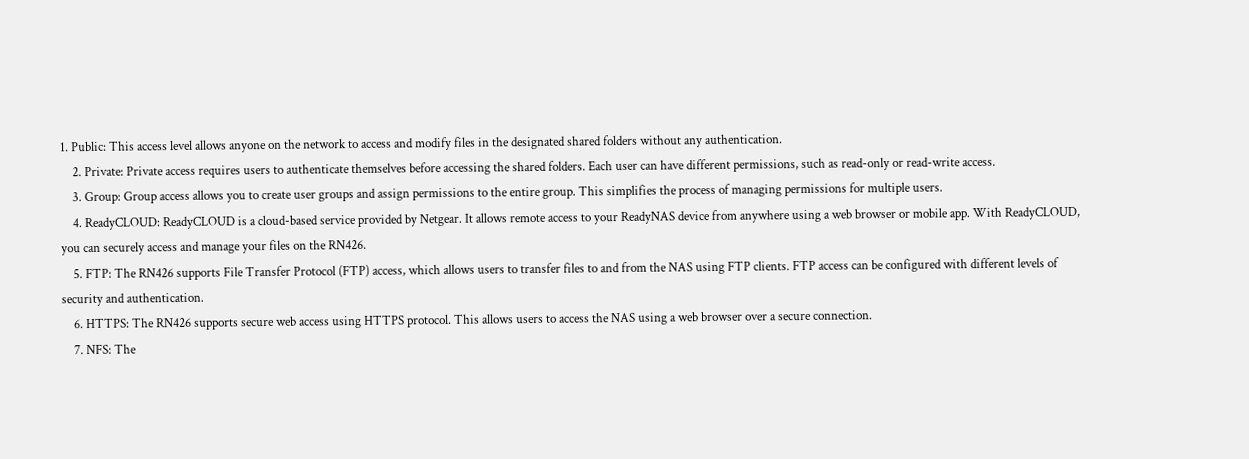1. Public: This access level allows anyone on the network to access and modify files in the designated shared folders without any authentication.
    2. Private: Private access requires users to authenticate themselves before accessing the shared folders. Each user can have different permissions, such as read-only or read-write access.
    3. Group: Group access allows you to create user groups and assign permissions to the entire group. This simplifies the process of managing permissions for multiple users.
    4. ReadyCLOUD: ReadyCLOUD is a cloud-based service provided by Netgear. It allows remote access to your ReadyNAS device from anywhere using a web browser or mobile app. With ReadyCLOUD, you can securely access and manage your files on the RN426.
    5. FTP: The RN426 supports File Transfer Protocol (FTP) access, which allows users to transfer files to and from the NAS using FTP clients. FTP access can be configured with different levels of security and authentication.
    6. HTTPS: The RN426 supports secure web access using HTTPS protocol. This allows users to access the NAS using a web browser over a secure connection.
    7. NFS: The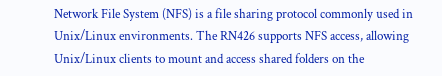Network File System (NFS) is a file sharing protocol commonly used in Unix/Linux environments. The RN426 supports NFS access, allowing Unix/Linux clients to mount and access shared folders on the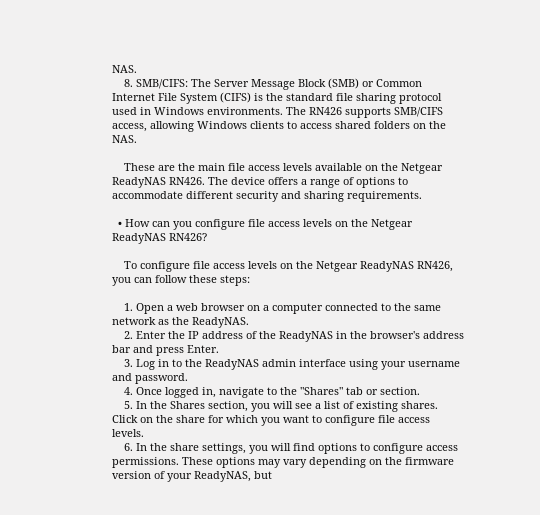NAS.
    8. SMB/CIFS: The Server Message Block (SMB) or Common Internet File System (CIFS) is the standard file sharing protocol used in Windows environments. The RN426 supports SMB/CIFS access, allowing Windows clients to access shared folders on the NAS.

    These are the main file access levels available on the Netgear ReadyNAS RN426. The device offers a range of options to accommodate different security and sharing requirements.

  • How can you configure file access levels on the Netgear ReadyNAS RN426?

    To configure file access levels on the Netgear ReadyNAS RN426, you can follow these steps:

    1. Open a web browser on a computer connected to the same network as the ReadyNAS.
    2. Enter the IP address of the ReadyNAS in the browser's address bar and press Enter.
    3. Log in to the ReadyNAS admin interface using your username and password.
    4. Once logged in, navigate to the "Shares" tab or section.
    5. In the Shares section, you will see a list of existing shares. Click on the share for which you want to configure file access levels.
    6. In the share settings, you will find options to configure access permissions. These options may vary depending on the firmware version of your ReadyNAS, but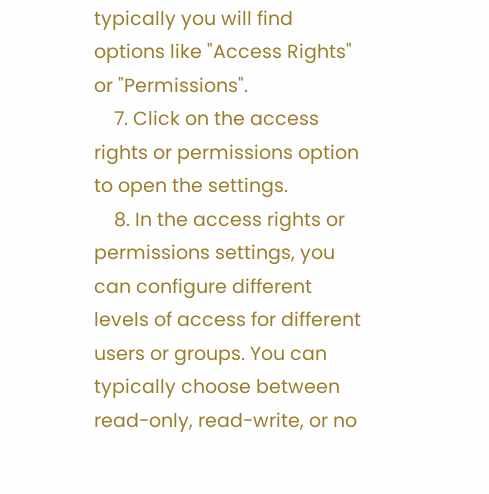typically you will find options like "Access Rights" or "Permissions".
    7. Click on the access rights or permissions option to open the settings.
    8. In the access rights or permissions settings, you can configure different levels of access for different users or groups. You can typically choose between read-only, read-write, or no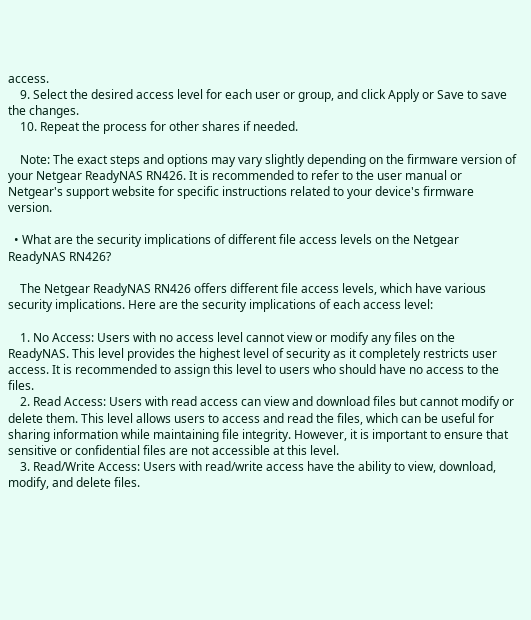access.
    9. Select the desired access level for each user or group, and click Apply or Save to save the changes.
    10. Repeat the process for other shares if needed.

    Note: The exact steps and options may vary slightly depending on the firmware version of your Netgear ReadyNAS RN426. It is recommended to refer to the user manual or Netgear's support website for specific instructions related to your device's firmware version.

  • What are the security implications of different file access levels on the Netgear ReadyNAS RN426?

    The Netgear ReadyNAS RN426 offers different file access levels, which have various security implications. Here are the security implications of each access level:

    1. No Access: Users with no access level cannot view or modify any files on the ReadyNAS. This level provides the highest level of security as it completely restricts user access. It is recommended to assign this level to users who should have no access to the files.
    2. Read Access: Users with read access can view and download files but cannot modify or delete them. This level allows users to access and read the files, which can be useful for sharing information while maintaining file integrity. However, it is important to ensure that sensitive or confidential files are not accessible at this level.
    3. Read/Write Access: Users with read/write access have the ability to view, download, modify, and delete files.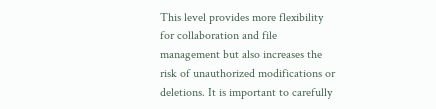This level provides more flexibility for collaboration and file management but also increases the risk of unauthorized modifications or deletions. It is important to carefully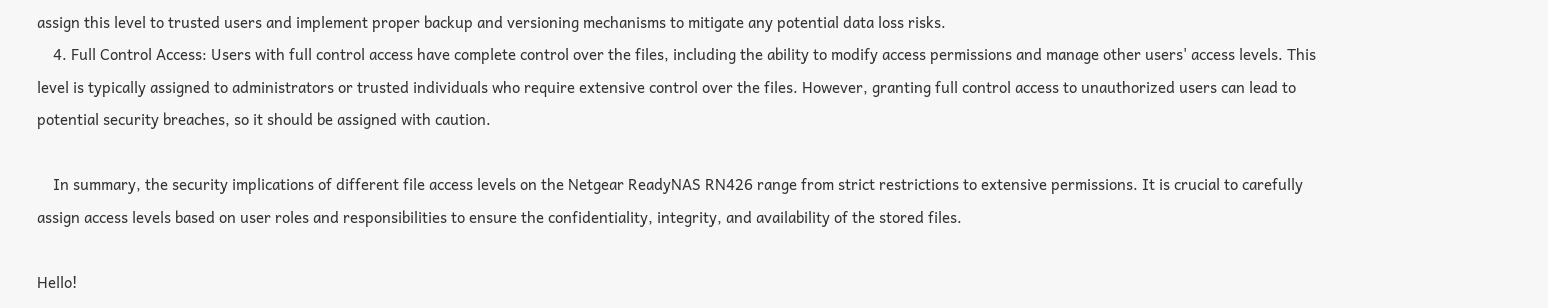assign this level to trusted users and implement proper backup and versioning mechanisms to mitigate any potential data loss risks.
    4. Full Control Access: Users with full control access have complete control over the files, including the ability to modify access permissions and manage other users' access levels. This level is typically assigned to administrators or trusted individuals who require extensive control over the files. However, granting full control access to unauthorized users can lead to potential security breaches, so it should be assigned with caution.

    In summary, the security implications of different file access levels on the Netgear ReadyNAS RN426 range from strict restrictions to extensive permissions. It is crucial to carefully assign access levels based on user roles and responsibilities to ensure the confidentiality, integrity, and availability of the stored files.

Hello!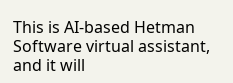This is AI-based Hetman Software virtual assistant, and it will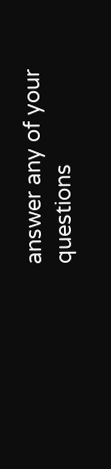answer any of your questions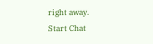right away.
Start Chat